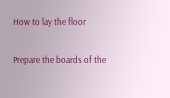How to lay the floor

Prepare the boards of the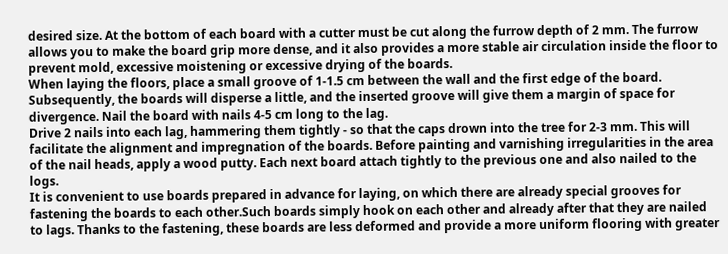desired size. At the bottom of each board with a cutter must be cut along the furrow depth of 2 mm. The furrow allows you to make the board grip more dense, and it also provides a more stable air circulation inside the floor to prevent mold, excessive moistening or excessive drying of the boards.
When laying the floors, place a small groove of 1-1.5 cm between the wall and the first edge of the board. Subsequently, the boards will disperse a little, and the inserted groove will give them a margin of space for divergence. Nail the board with nails 4-5 cm long to the lag.
Drive 2 nails into each lag, hammering them tightly - so that the caps drown into the tree for 2-3 mm. This will facilitate the alignment and impregnation of the boards. Before painting and varnishing irregularities in the area of the nail heads, apply a wood putty. Each next board attach tightly to the previous one and also nailed to the logs.
It is convenient to use boards prepared in advance for laying, on which there are already special grooves for fastening the boards to each other.Such boards simply hook on each other and already after that they are nailed to lags. Thanks to the fastening, these boards are less deformed and provide a more uniform flooring with greater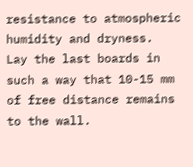resistance to atmospheric humidity and dryness.
Lay the last boards in such a way that 10-15 mm of free distance remains to the wall.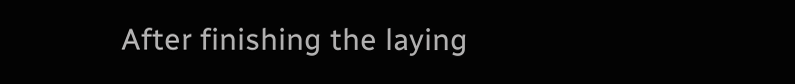After finishing the laying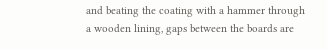and beating the coating with a hammer through a wooden lining, gaps between the boards are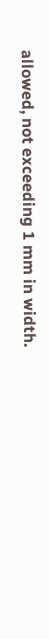allowed, not exceeding 1 mm in width.